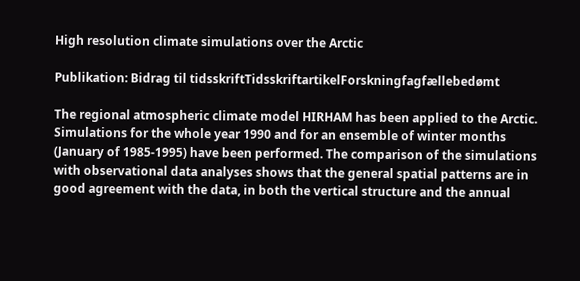High resolution climate simulations over the Arctic

Publikation: Bidrag til tidsskriftTidsskriftartikelForskningfagfællebedømt

The regional atmospheric climate model HIRHAM has been applied to the Arctic. Simulations for the whole year 1990 and for an ensemble of winter months (January of 1985-1995) have been performed. The comparison of the simulations with observational data analyses shows that the general spatial patterns are in good agreement with the data, in both the vertical structure and the annual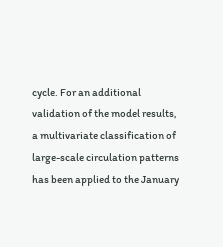cycle. For an additional validation of the model results, a multivariate classification of large-scale circulation patterns has been applied to the January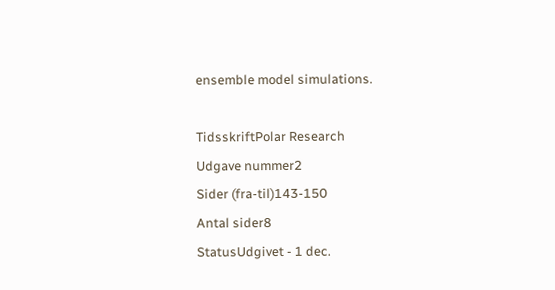ensemble model simulations.

TidsskriftPolar Research
Udgave nummer2
Sider (fra-til)143-150
Antal sider8
StatusUdgivet - 1 dec.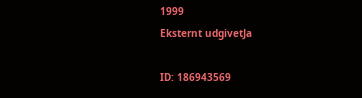1999
Eksternt udgivetJa

ID: 186943569